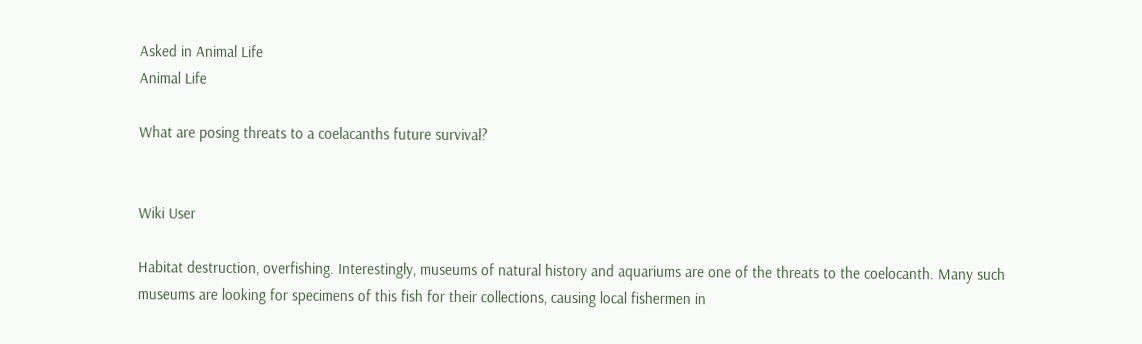Asked in Animal Life
Animal Life

What are posing threats to a coelacanths future survival?


Wiki User

Habitat destruction, overfishing. Interestingly, museums of natural history and aquariums are one of the threats to the coelocanth. Many such museums are looking for specimens of this fish for their collections, causing local fishermen in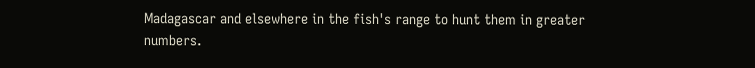Madagascar and elsewhere in the fish's range to hunt them in greater numbers.